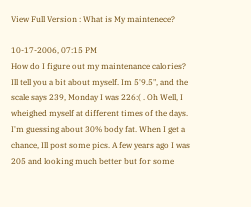View Full Version : What is My maintenece?

10-17-2006, 07:15 PM
How do I figure out my maintenance calories? Ill tell you a bit about myself. Im 5'9.5", and the scale says 239, Monday I was 226:( . Oh Well, I wheighed myself at different times of the days. I'm guessing about 30% body fat. When I get a chance, Ill post some pics. A few years ago I was 205 and looking much better but for some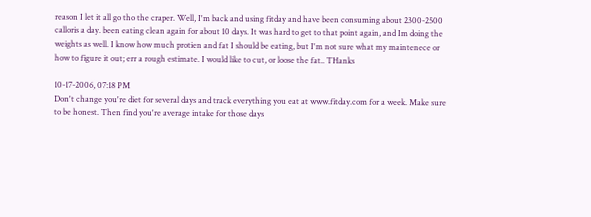reason I let it all go tho the craper. Well, I'm back and using fitday and have been consuming about 2300-2500 calloris a day. been eating clean again for about 10 days. It was hard to get to that point again, and Im doing the weights as well. I know how much protien and fat I should be eating, but I'm not sure what my maintenece or how to figure it out; err a rough estimate. I would like to cut, or loose the fat.. THanks

10-17-2006, 07:18 PM
Don't change you're diet for several days and track everything you eat at www.fitday.com for a week. Make sure to be honest. Then find you're average intake for those days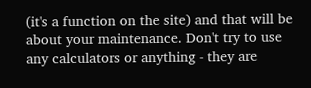(it's a function on the site) and that will be about your maintenance. Don't try to use any calculators or anything - they are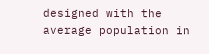designed with the average population in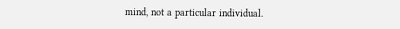mind, not a particular individual.